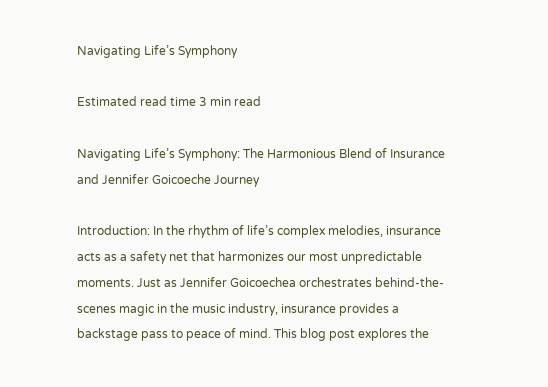Navigating Life’s Symphony

Estimated read time 3 min read

Navigating Life’s Symphony: The Harmonious Blend of Insurance and Jennifer Goicoeche Journey

Introduction: In the rhythm of life’s complex melodies, insurance acts as a safety net that harmonizes our most unpredictable moments. Just as Jennifer Goicoechea orchestrates behind-the-scenes magic in the music industry, insurance provides a backstage pass to peace of mind. This blog post explores the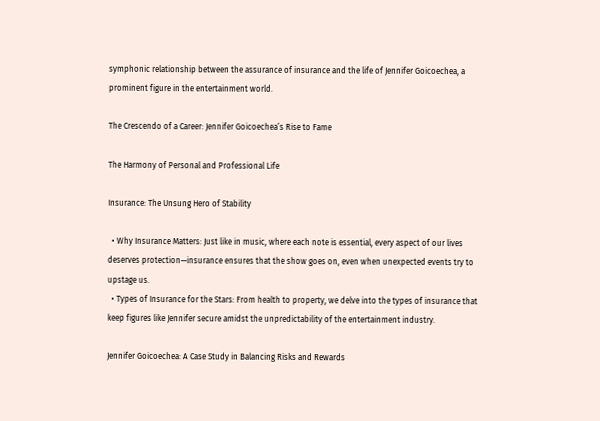symphonic relationship between the assurance of insurance and the life of Jennifer Goicoechea, a prominent figure in the entertainment world.

The Crescendo of a Career: Jennifer Goicoechea’s Rise to Fame

The Harmony of Personal and Professional Life

Insurance: The Unsung Hero of Stability

  • Why Insurance Matters: Just like in music, where each note is essential, every aspect of our lives deserves protection—insurance ensures that the show goes on, even when unexpected events try to upstage us.
  • Types of Insurance for the Stars: From health to property, we delve into the types of insurance that keep figures like Jennifer secure amidst the unpredictability of the entertainment industry.

Jennifer Goicoechea: A Case Study in Balancing Risks and Rewards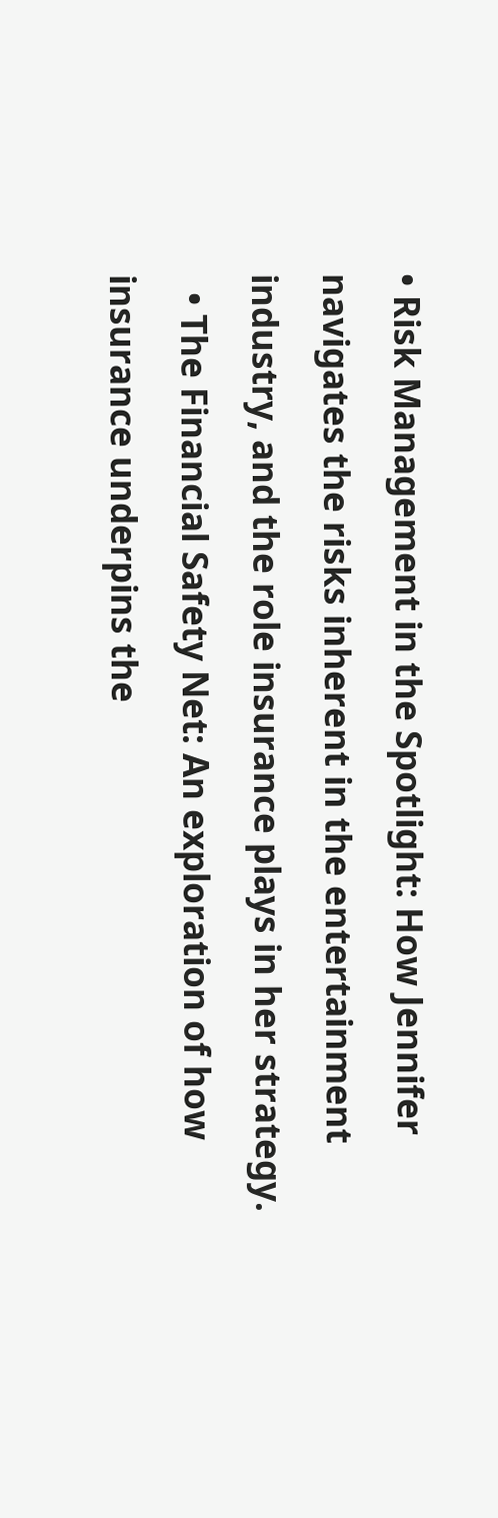• Risk Management in the Spotlight: How Jennifer navigates the risks inherent in the entertainment industry, and the role insurance plays in her strategy.
  • The Financial Safety Net: An exploration of how insurance underpins the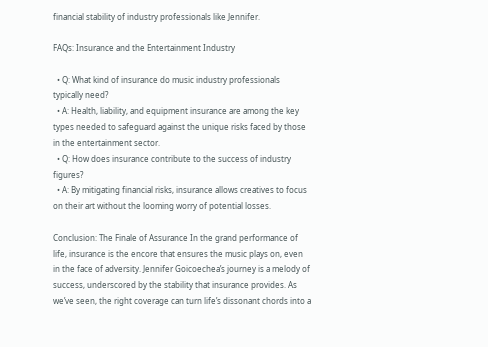financial stability of industry professionals like Jennifer.

FAQs: Insurance and the Entertainment Industry

  • Q: What kind of insurance do music industry professionals typically need?
  • A: Health, liability, and equipment insurance are among the key types needed to safeguard against the unique risks faced by those in the entertainment sector.
  • Q: How does insurance contribute to the success of industry figures?
  • A: By mitigating financial risks, insurance allows creatives to focus on their art without the looming worry of potential losses.

Conclusion: The Finale of Assurance In the grand performance of life, insurance is the encore that ensures the music plays on, even in the face of adversity. Jennifer Goicoechea’s journey is a melody of success, underscored by the stability that insurance provides. As we’ve seen, the right coverage can turn life’s dissonant chords into a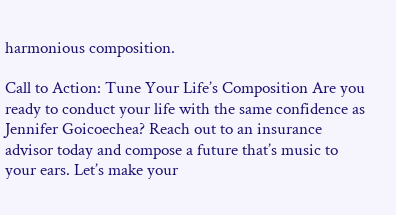harmonious composition.

Call to Action: Tune Your Life’s Composition Are you ready to conduct your life with the same confidence as Jennifer Goicoechea? Reach out to an insurance advisor today and compose a future that’s music to your ears. Let’s make your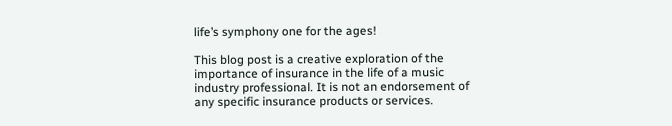life’s symphony one for the ages!

This blog post is a creative exploration of the importance of insurance in the life of a music industry professional. It is not an endorsement of any specific insurance products or services.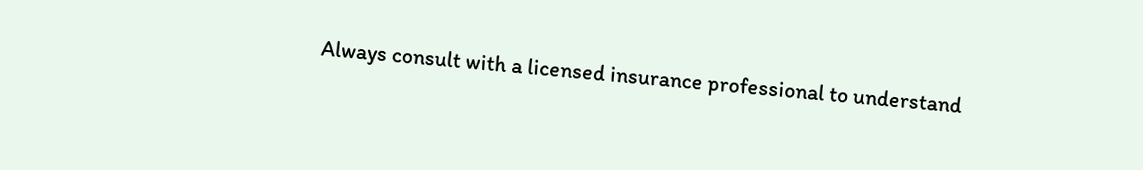Always consult with a licensed insurance professional to understand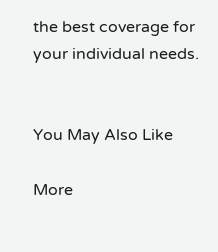the best coverage for your individual needs.


You May Also Like

More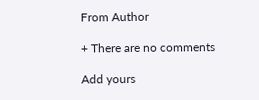From Author

+ There are no comments

Add yours